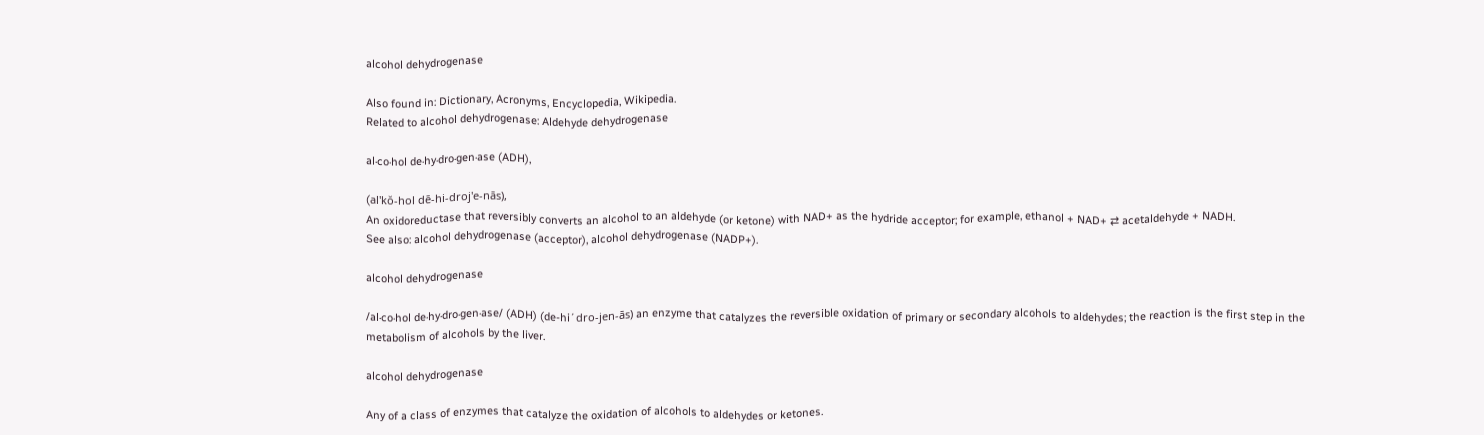alcohol dehydrogenase

Also found in: Dictionary, Acronyms, Encyclopedia, Wikipedia.
Related to alcohol dehydrogenase: Aldehyde dehydrogenase

al·co·hol de·hy·dro·gen·ase (ADH),

(al'kŏ-hol dē-hi-droj'e-nās),
An oxidoreductase that reversibly converts an alcohol to an aldehyde (or ketone) with NAD+ as the hydride acceptor; for example, ethanol + NAD+ ⇄ acetaldehyde + NADH.
See also: alcohol dehydrogenase (acceptor), alcohol dehydrogenase (NADP+).

alcohol dehydrogenase

/al·co·hol de·hy·dro·gen·ase/ (ADH) (de-hi´dro-jen-ās) an enzyme that catalyzes the reversible oxidation of primary or secondary alcohols to aldehydes; the reaction is the first step in the metabolism of alcohols by the liver.

alcohol dehydrogenase

Any of a class of enzymes that catalyze the oxidation of alcohols to aldehydes or ketones.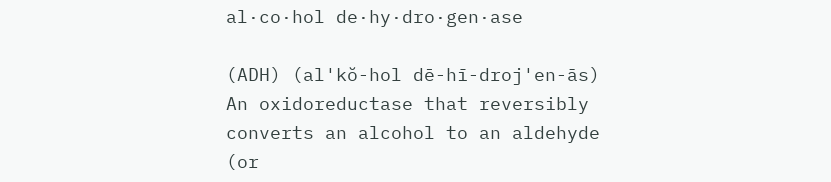al·co·hol de·hy·dro·gen·ase

(ADH) (al'kŏ-hol dē-hī-droj'en-ās)
An oxidoreductase that reversibly converts an alcohol to an aldehyde (or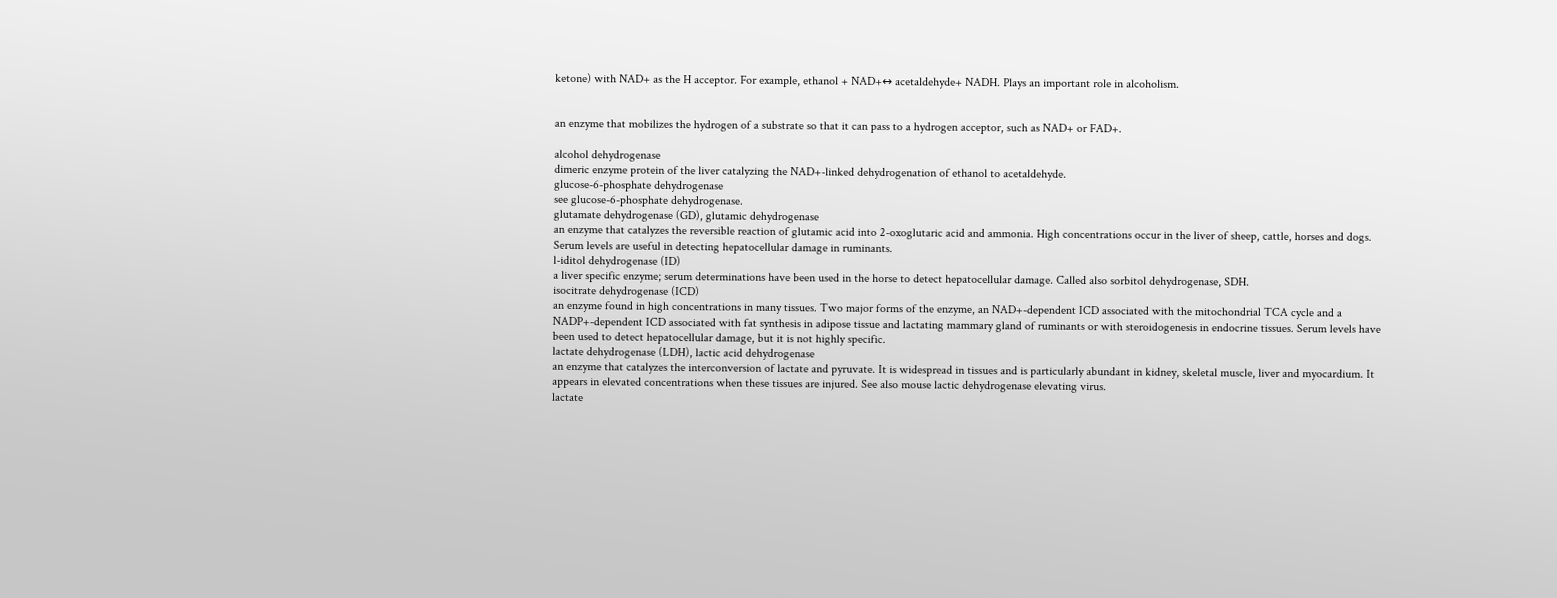ketone) with NAD+ as the H acceptor. For example, ethanol + NAD+↔ acetaldehyde+ NADH. Plays an important role in alcoholism.


an enzyme that mobilizes the hydrogen of a substrate so that it can pass to a hydrogen acceptor, such as NAD+ or FAD+.

alcohol dehydrogenase
dimeric enzyme protein of the liver catalyzing the NAD+-linked dehydrogenation of ethanol to acetaldehyde.
glucose-6-phosphate dehydrogenase
see glucose-6-phosphate dehydrogenase.
glutamate dehydrogenase (GD), glutamic dehydrogenase
an enzyme that catalyzes the reversible reaction of glutamic acid into 2-oxoglutaric acid and ammonia. High concentrations occur in the liver of sheep, cattle, horses and dogs. Serum levels are useful in detecting hepatocellular damage in ruminants.
l-iditol dehydrogenase (ID)
a liver specific enzyme; serum determinations have been used in the horse to detect hepatocellular damage. Called also sorbitol dehydrogenase, SDH.
isocitrate dehydrogenase (ICD)
an enzyme found in high concentrations in many tissues. Two major forms of the enzyme, an NAD+-dependent ICD associated with the mitochondrial TCA cycle and a NADP+-dependent ICD associated with fat synthesis in adipose tissue and lactating mammary gland of ruminants or with steroidogenesis in endocrine tissues. Serum levels have been used to detect hepatocellular damage, but it is not highly specific.
lactate dehydrogenase (LDH), lactic acid dehydrogenase
an enzyme that catalyzes the interconversion of lactate and pyruvate. It is widespread in tissues and is particularly abundant in kidney, skeletal muscle, liver and myocardium. It appears in elevated concentrations when these tissues are injured. See also mouse lactic dehydrogenase elevating virus.
lactate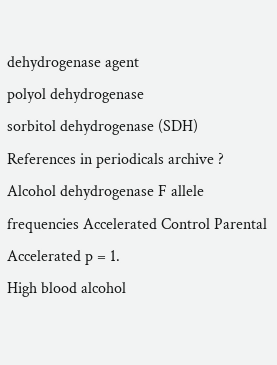dehydrogenase agent
polyol dehydrogenase
sorbitol dehydrogenase (SDH)
References in periodicals archive ?
Alcohol dehydrogenase F allele frequencies Accelerated Control Parental Accelerated p = 1.
High blood alcohol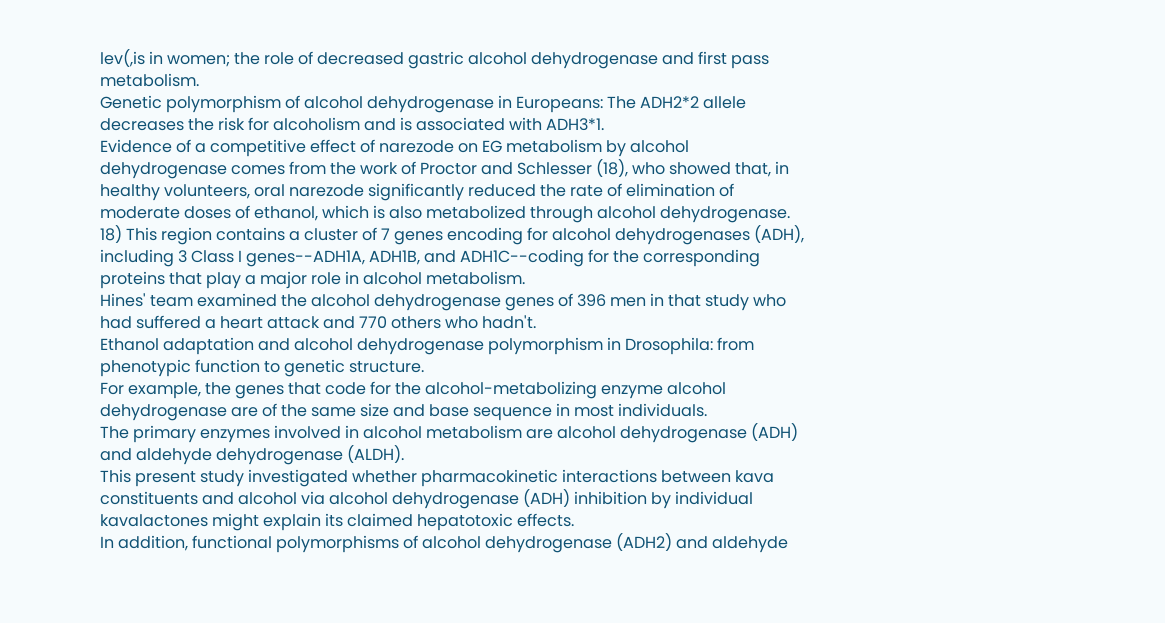lev(,is in women; the role of decreased gastric alcohol dehydrogenase and first pass metabolism.
Genetic polymorphism of alcohol dehydrogenase in Europeans: The ADH2*2 allele decreases the risk for alcoholism and is associated with ADH3*1.
Evidence of a competitive effect of narezode on EG metabolism by alcohol dehydrogenase comes from the work of Proctor and Schlesser (18), who showed that, in healthy volunteers, oral narezode significantly reduced the rate of elimination of moderate doses of ethanol, which is also metabolized through alcohol dehydrogenase.
18) This region contains a cluster of 7 genes encoding for alcohol dehydrogenases (ADH), including 3 Class I genes--ADH1A, ADH1B, and ADH1C--coding for the corresponding proteins that play a major role in alcohol metabolism.
Hines' team examined the alcohol dehydrogenase genes of 396 men in that study who had suffered a heart attack and 770 others who hadn't.
Ethanol adaptation and alcohol dehydrogenase polymorphism in Drosophila: from phenotypic function to genetic structure.
For example, the genes that code for the alcohol-metabolizing enzyme alcohol dehydrogenase are of the same size and base sequence in most individuals.
The primary enzymes involved in alcohol metabolism are alcohol dehydrogenase (ADH) and aldehyde dehydrogenase (ALDH).
This present study investigated whether pharmacokinetic interactions between kava constituents and alcohol via alcohol dehydrogenase (ADH) inhibition by individual kavalactones might explain its claimed hepatotoxic effects.
In addition, functional polymorphisms of alcohol dehydrogenase (ADH2) and aldehyde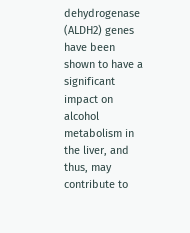dehydrogenase (ALDH2) genes have been shown to have a significant impact on alcohol metabolism in the liver, and thus, may contribute to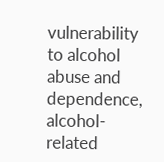vulnerability to alcohol abuse and dependence, alcohol-related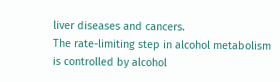liver diseases and cancers.
The rate-limiting step in alcohol metabolism is controlled by alcohol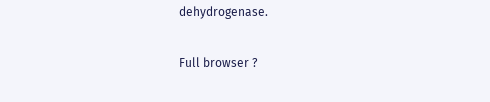dehydrogenase.

Full browser ?